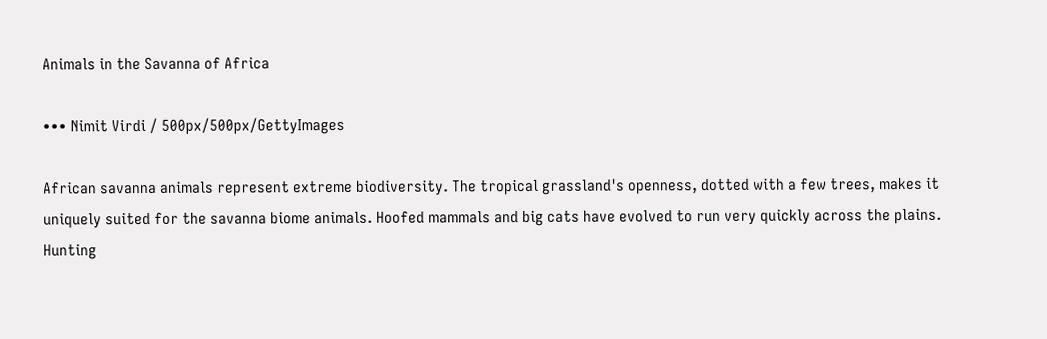Animals in the Savanna of Africa

••• Nimit Virdi / 500px/500px/GettyImages

African savanna animals represent extreme biodiversity. The tropical grassland's openness, dotted with a few trees, makes it uniquely suited for the savanna biome animals. Hoofed mammals and big cats have evolved to run very quickly across the plains. Hunting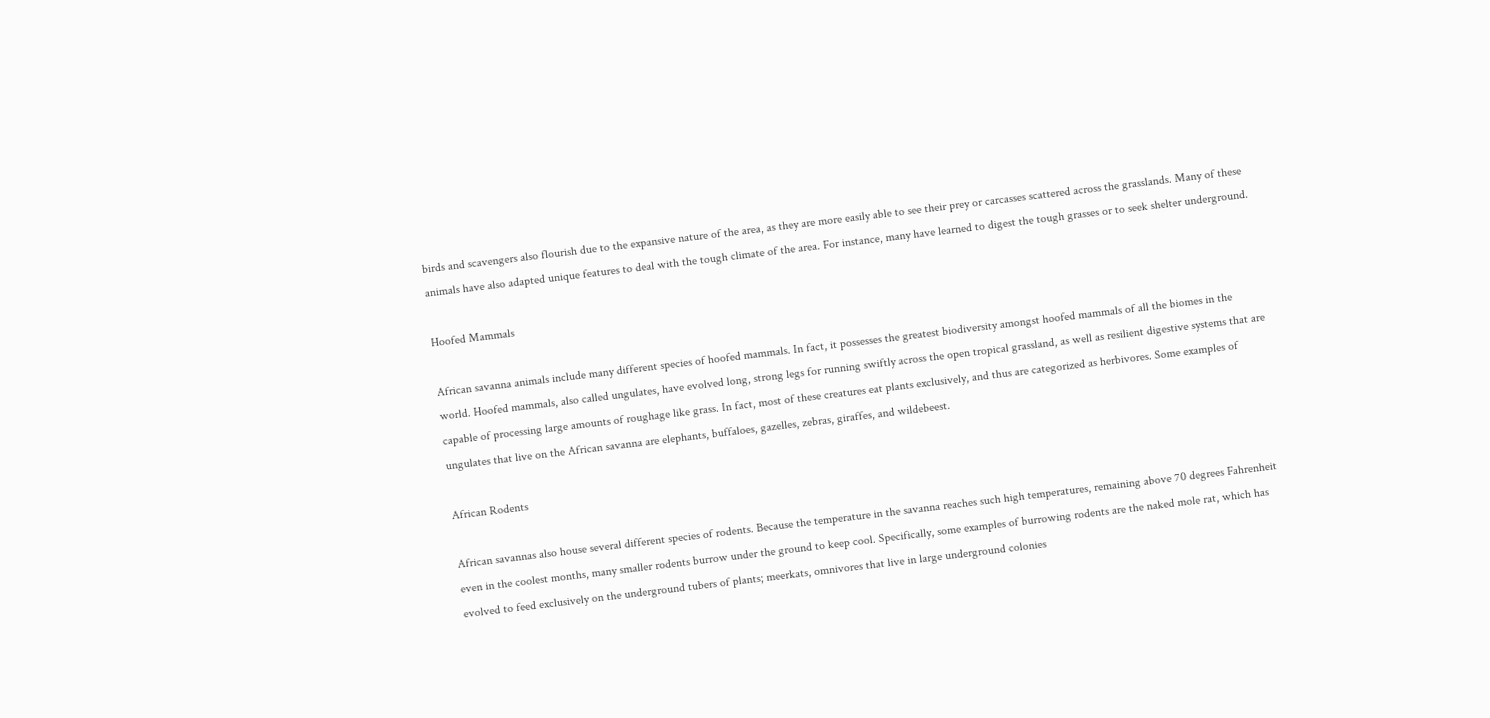birds and scavengers also flourish due to the expansive nature of the area, as they are more easily able to see their prey or carcasses scattered across the grasslands. Many of these animals have also adapted unique features to deal with the tough climate of the area. For instance, many have learned to digest the tough grasses or to seek shelter underground.

Hoofed Mammals

African savanna animals include many different species of hoofed mammals. In fact, it possesses the greatest biodiversity amongst hoofed mammals of all the biomes in the world. Hoofed mammals, also called ungulates, have evolved long, strong legs for running swiftly across the open tropical grassland, as well as resilient digestive systems that are capable of processing large amounts of roughage like grass. In fact, most of these creatures eat plants exclusively, and thus are categorized as herbivores. Some examples of ungulates that live on the African savanna are elephants, buffaloes, gazelles, zebras, giraffes, and wildebeest.

African Rodents

African savannas also house several different species of rodents. Because the temperature in the savanna reaches such high temperatures, remaining above 70 degrees Fahrenheit even in the coolest months, many smaller rodents burrow under the ground to keep cool. Specifically, some examples of burrowing rodents are the naked mole rat, which has evolved to feed exclusively on the underground tubers of plants; meerkats, omnivores that live in large underground colonies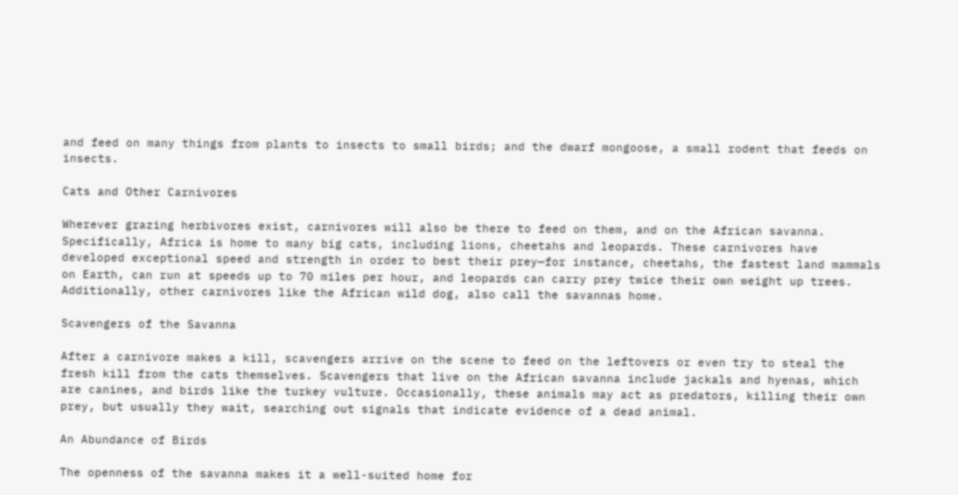and feed on many things from plants to insects to small birds; and the dwarf mongoose, a small rodent that feeds on insects.

Cats and Other Carnivores

Wherever grazing herbivores exist, carnivores will also be there to feed on them, and on the African savanna. Specifically, Africa is home to many big cats, including lions, cheetahs and leopards. These carnivores have developed exceptional speed and strength in order to best their prey—for instance, cheetahs, the fastest land mammals on Earth, can run at speeds up to 70 miles per hour, and leopards can carry prey twice their own weight up trees. Additionally, other carnivores like the African wild dog, also call the savannas home.

Scavengers of the Savanna

After a carnivore makes a kill, scavengers arrive on the scene to feed on the leftovers or even try to steal the fresh kill from the cats themselves. Scavengers that live on the African savanna include jackals and hyenas, which are canines, and birds like the turkey vulture. Occasionally, these animals may act as predators, killing their own prey, but usually they wait, searching out signals that indicate evidence of a dead animal.

An Abundance of Birds

The openness of the savanna makes it a well-suited home for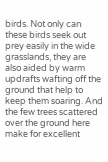birds. Not only can these birds seek out prey easily in the wide grasslands, they are also aided by warm updrafts wafting off the ground that help to keep them soaring. And the few trees scattered over the ground here make for excellent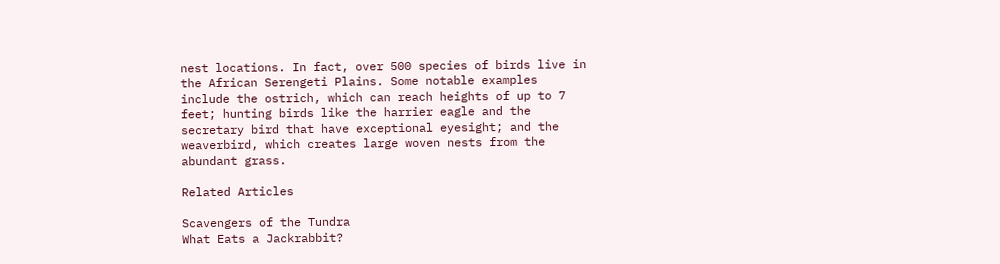nest locations. In fact, over 500 species of birds live in the African Serengeti Plains. Some notable examples include the ostrich, which can reach heights of up to 7 feet; hunting birds like the harrier eagle and the secretary bird that have exceptional eyesight; and the weaverbird, which creates large woven nests from the abundant grass.

Related Articles

Scavengers of the Tundra
What Eats a Jackrabbit?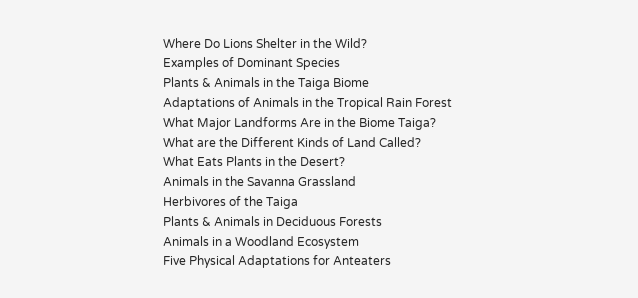Where Do Lions Shelter in the Wild?
Examples of Dominant Species
Plants & Animals in the Taiga Biome
Adaptations of Animals in the Tropical Rain Forest
What Major Landforms Are in the Biome Taiga?
What are the Different Kinds of Land Called?
What Eats Plants in the Desert?
Animals in the Savanna Grassland
Herbivores of the Taiga
Plants & Animals in Deciduous Forests
Animals in a Woodland Ecosystem
Five Physical Adaptations for Anteaters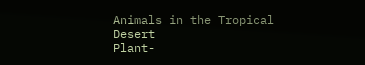Animals in the Tropical Desert
Plant-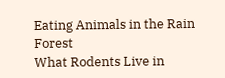Eating Animals in the Rain Forest
What Rodents Live in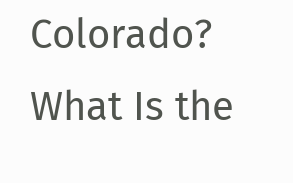Colorado?
What Is the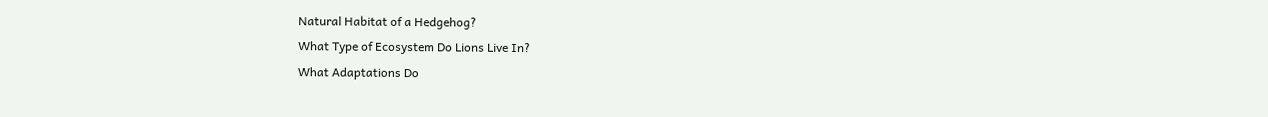Natural Habitat of a Hedgehog?
What Type of Ecosystem Do Lions Live In?
What Adaptations Do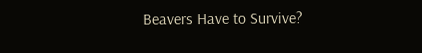Beavers Have to Survive?